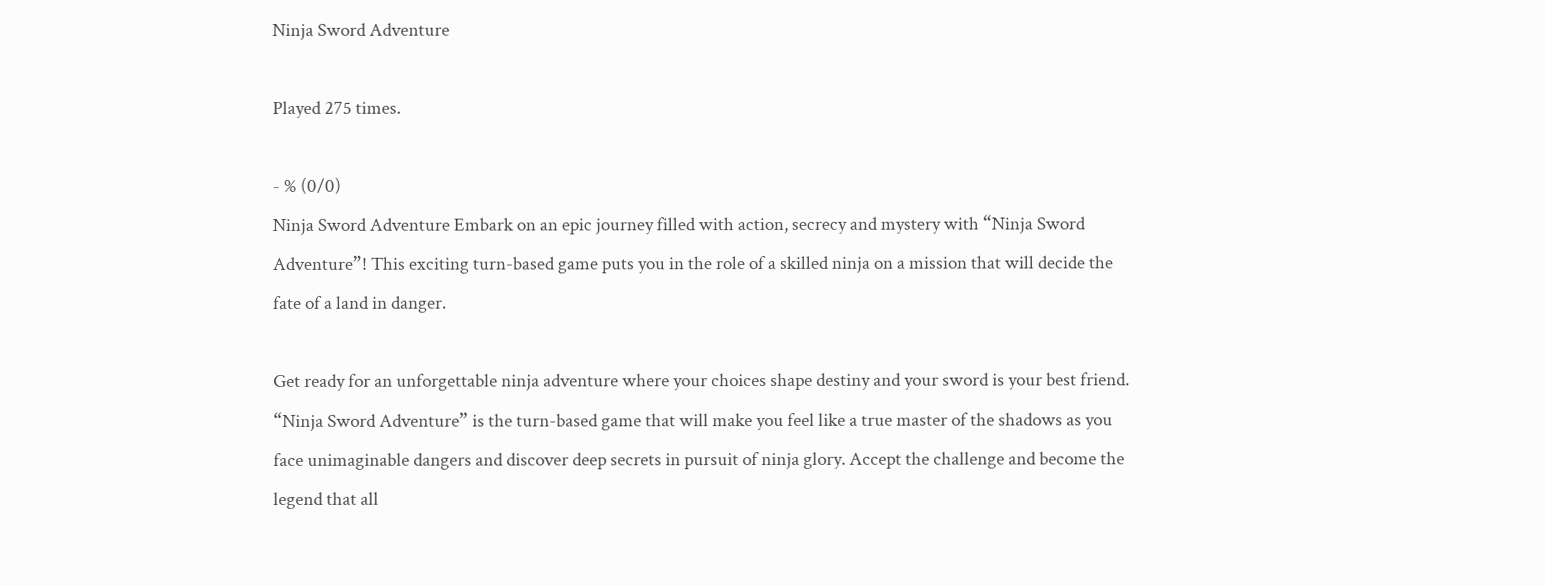Ninja Sword Adventure

Played 275 times.

- % (0/0)
Ninja Sword Adventure Embark on an epic journey filled with action, secrecy and mystery with “Ninja Sword Adventure”! This exciting turn-based game puts you in the role of a skilled ninja on a mission that will decide the fate of a land in danger.

Get ready for an unforgettable ninja adventure where your choices shape destiny and your sword is your best friend. “Ninja Sword Adventure” is the turn-based game that will make you feel like a true master of the shadows as you face unimaginable dangers and discover deep secrets in pursuit of ninja glory. Accept the challenge and become the legend that all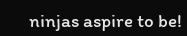ninjas aspire to be!